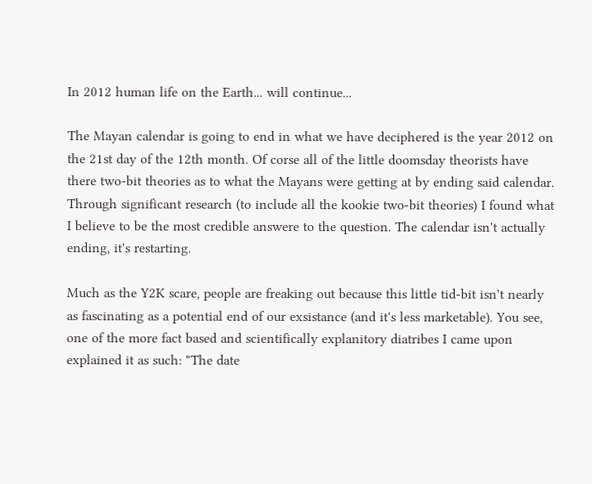In 2012 human life on the Earth... will continue...

The Mayan calendar is going to end in what we have deciphered is the year 2012 on the 21st day of the 12th month. Of corse all of the little doomsday theorists have there two-bit theories as to what the Mayans were getting at by ending said calendar. Through significant research (to include all the kookie two-bit theories) I found what I believe to be the most credible answere to the question. The calendar isn't actually ending, it's restarting.

Much as the Y2K scare, people are freaking out because this little tid-bit isn't nearly as fascinating as a potential end of our exsistance (and it's less marketable). You see, one of the more fact based and scientifically explanitory diatribes I came upon explained it as such: "The date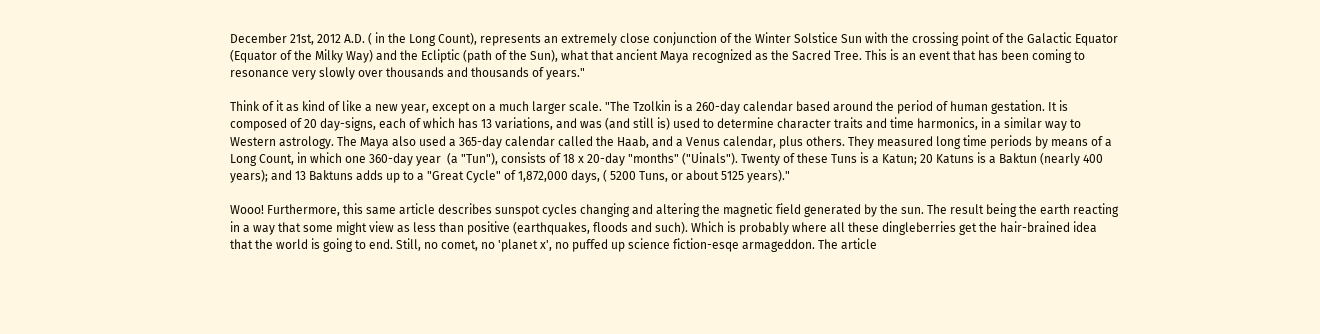December 21st, 2012 A.D. ( in the Long Count), represents an extremely close conjunction of the Winter Solstice Sun with the crossing point of the Galactic Equator (Equator of the Milky Way) and the Ecliptic (path of the Sun), what that ancient Maya recognized as the Sacred Tree. This is an event that has been coming to resonance very slowly over thousands and thousands of years."

Think of it as kind of like a new year, except on a much larger scale. "The Tzolkin is a 260-day calendar based around the period of human gestation. It is composed of 20 day-signs, each of which has 13 variations, and was (and still is) used to determine character traits and time harmonics, in a similar way to Western astrology. The Maya also used a 365-day calendar called the Haab, and a Venus calendar, plus others. They measured long time periods by means of a Long Count, in which one 360-day year  (a "Tun"), consists of 18 x 20-day "months" ("Uinals"). Twenty of these Tuns is a Katun; 20 Katuns is a Baktun (nearly 400 years); and 13 Baktuns adds up to a "Great Cycle" of 1,872,000 days, ( 5200 Tuns, or about 5125 years)."

Wooo! Furthermore, this same article describes sunspot cycles changing and altering the magnetic field generated by the sun. The result being the earth reacting in a way that some might view as less than positive (earthquakes, floods and such). Which is probably where all these dingleberries get the hair-brained idea that the world is going to end. Still, no comet, no 'planet x', no puffed up science fiction-esqe armageddon. The article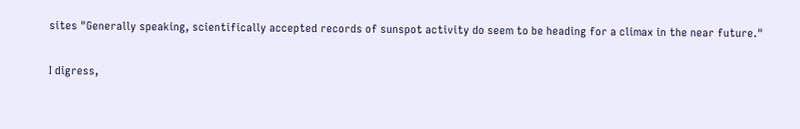sites "Generally speaking, scientifically accepted records of sunspot activity do seem to be heading for a climax in the near future."

I digress,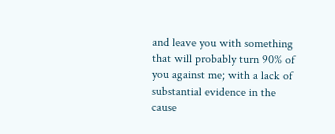and leave you with something that will probably turn 90% of you against me; with a lack of substantial evidence in the cause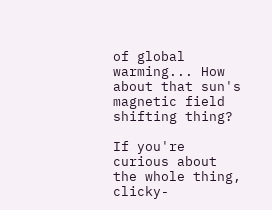of global warming... How about that sun's magnetic field shifting thing?

If you're curious about the whole thing, clicky-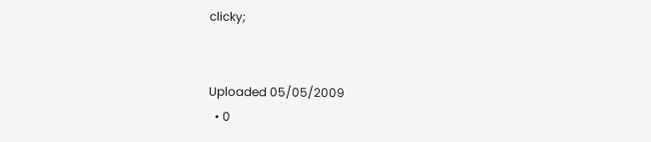clicky;


Uploaded 05/05/2009
  • 0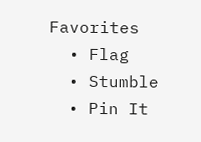Favorites
  • Flag
  • Stumble
  • Pin It